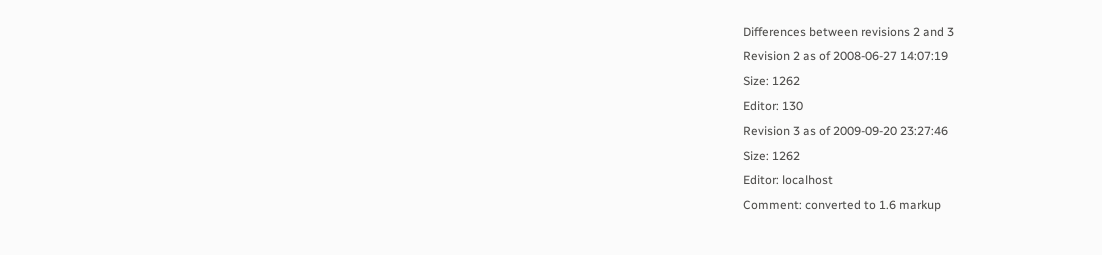Differences between revisions 2 and 3
Revision 2 as of 2008-06-27 14:07:19
Size: 1262
Editor: 130
Revision 3 as of 2009-09-20 23:27:46
Size: 1262
Editor: localhost
Comment: converted to 1.6 markup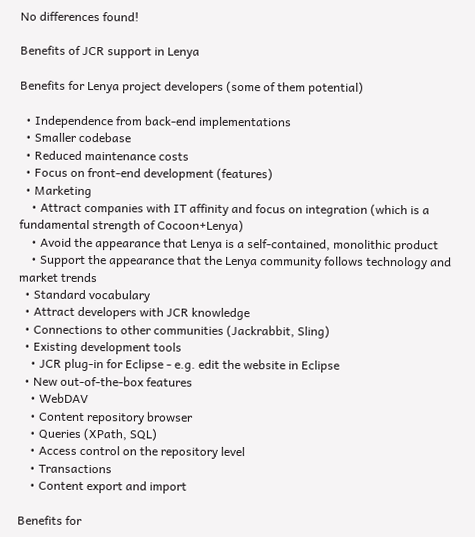No differences found!

Benefits of JCR support in Lenya

Benefits for Lenya project developers (some of them potential)

  • Independence from back-end implementations
  • Smaller codebase
  • Reduced maintenance costs
  • Focus on front-end development (features)
  • Marketing
    • Attract companies with IT affinity and focus on integration (which is a fundamental strength of Cocoon+Lenya)
    • Avoid the appearance that Lenya is a self-contained, monolithic product
    • Support the appearance that the Lenya community follows technology and market trends
  • Standard vocabulary
  • Attract developers with JCR knowledge
  • Connections to other communities (Jackrabbit, Sling)
  • Existing development tools
    • JCR plug-in for Eclipse - e.g. edit the website in Eclipse
  • New out-of-the-box features
    • WebDAV
    • Content repository browser
    • Queries (XPath, SQL)
    • Access control on the repository level
    • Transactions
    • Content export and import

Benefits for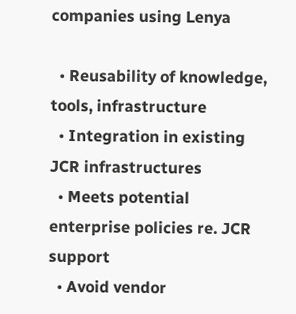companies using Lenya

  • Reusability of knowledge, tools, infrastructure
  • Integration in existing JCR infrastructures
  • Meets potential enterprise policies re. JCR support
  • Avoid vendor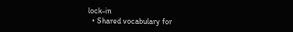lock-in
  • Shared vocabulary for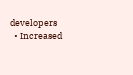developers
  • Increased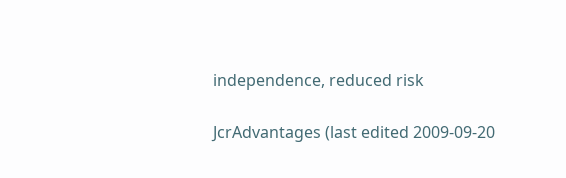independence, reduced risk

JcrAdvantages (last edited 2009-09-20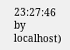23:27:46 by localhost)